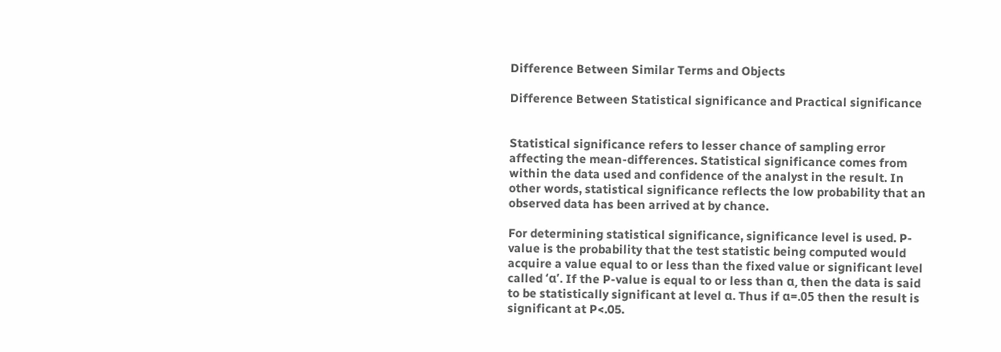Difference Between Similar Terms and Objects

Difference Between Statistical significance and Practical significance


Statistical significance refers to lesser chance of sampling error affecting the mean-differences. Statistical significance comes from within the data used and confidence of the analyst in the result. In other words, statistical significance reflects the low probability that an observed data has been arrived at by chance.

For determining statistical significance, significance level is used. P-value is the probability that the test statistic being computed would acquire a value equal to or less than the fixed value or significant level called ‘α’. If the P-value is equal to or less than α, then the data is said to be statistically significant at level α. Thus if α=.05 then the result is significant at P<.05.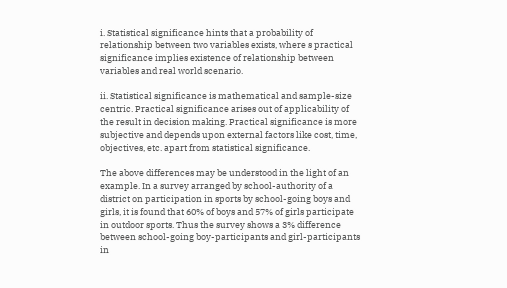i. Statistical significance hints that a probability of relationship between two variables exists, where s practical significance implies existence of relationship between variables and real world scenario.

ii. Statistical significance is mathematical and sample-size centric. Practical significance arises out of applicability of the result in decision making. Practical significance is more subjective and depends upon external factors like cost, time, objectives, etc. apart from statistical significance.

The above differences may be understood in the light of an example. In a survey arranged by school-authority of a district on participation in sports by school-going boys and girls, it is found that 60% of boys and 57% of girls participate in outdoor sports. Thus the survey shows a 3% difference between school-going boy-participants and girl-participants in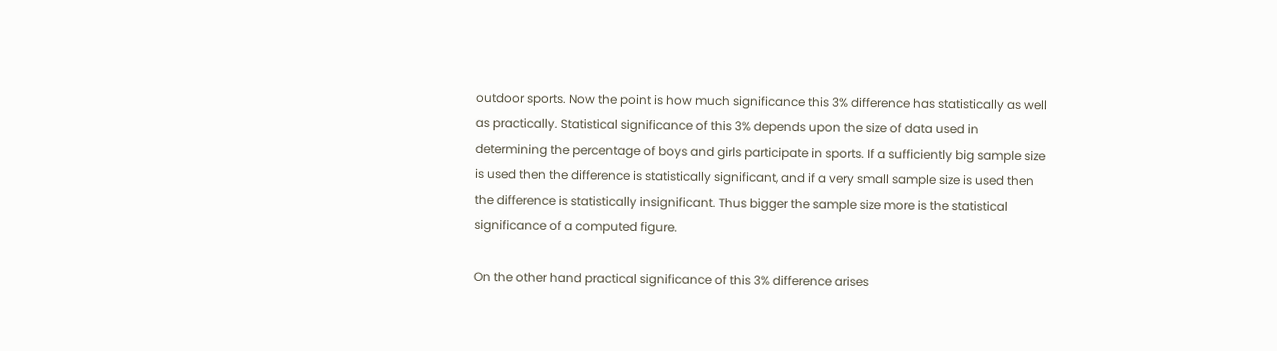outdoor sports. Now the point is how much significance this 3% difference has statistically as well as practically. Statistical significance of this 3% depends upon the size of data used in determining the percentage of boys and girls participate in sports. If a sufficiently big sample size is used then the difference is statistically significant, and if a very small sample size is used then the difference is statistically insignificant. Thus bigger the sample size more is the statistical significance of a computed figure.

On the other hand practical significance of this 3% difference arises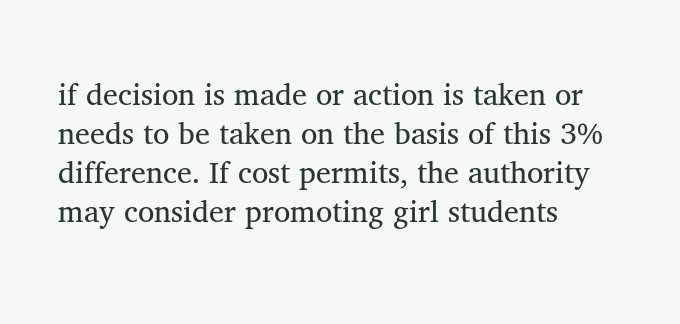if decision is made or action is taken or needs to be taken on the basis of this 3% difference. If cost permits, the authority may consider promoting girl students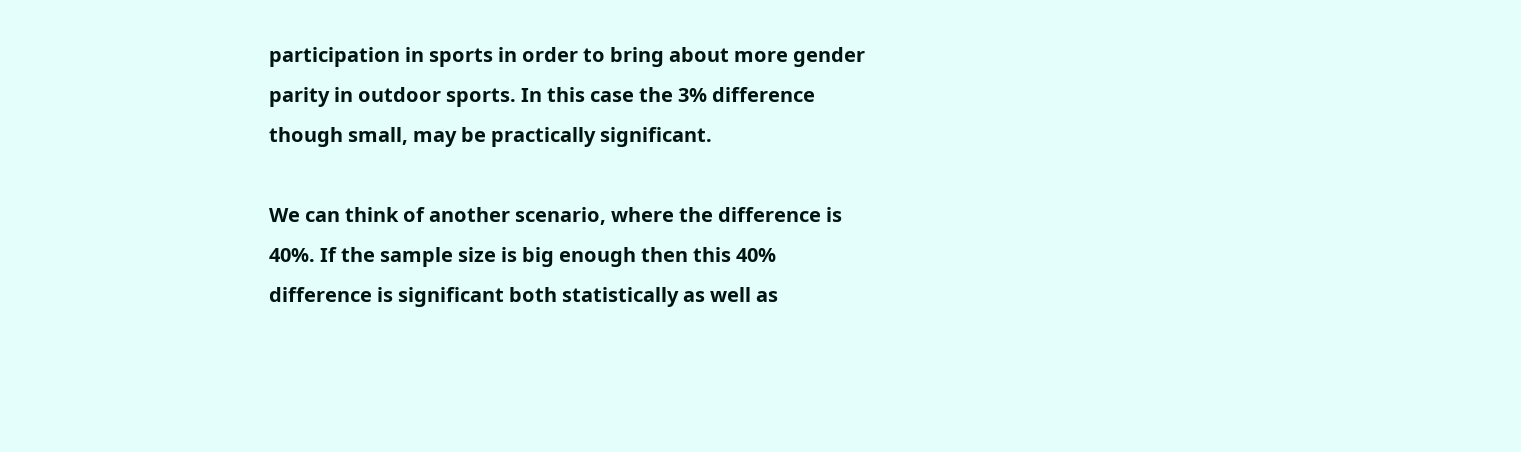participation in sports in order to bring about more gender parity in outdoor sports. In this case the 3% difference though small, may be practically significant.

We can think of another scenario, where the difference is 40%. If the sample size is big enough then this 40% difference is significant both statistically as well as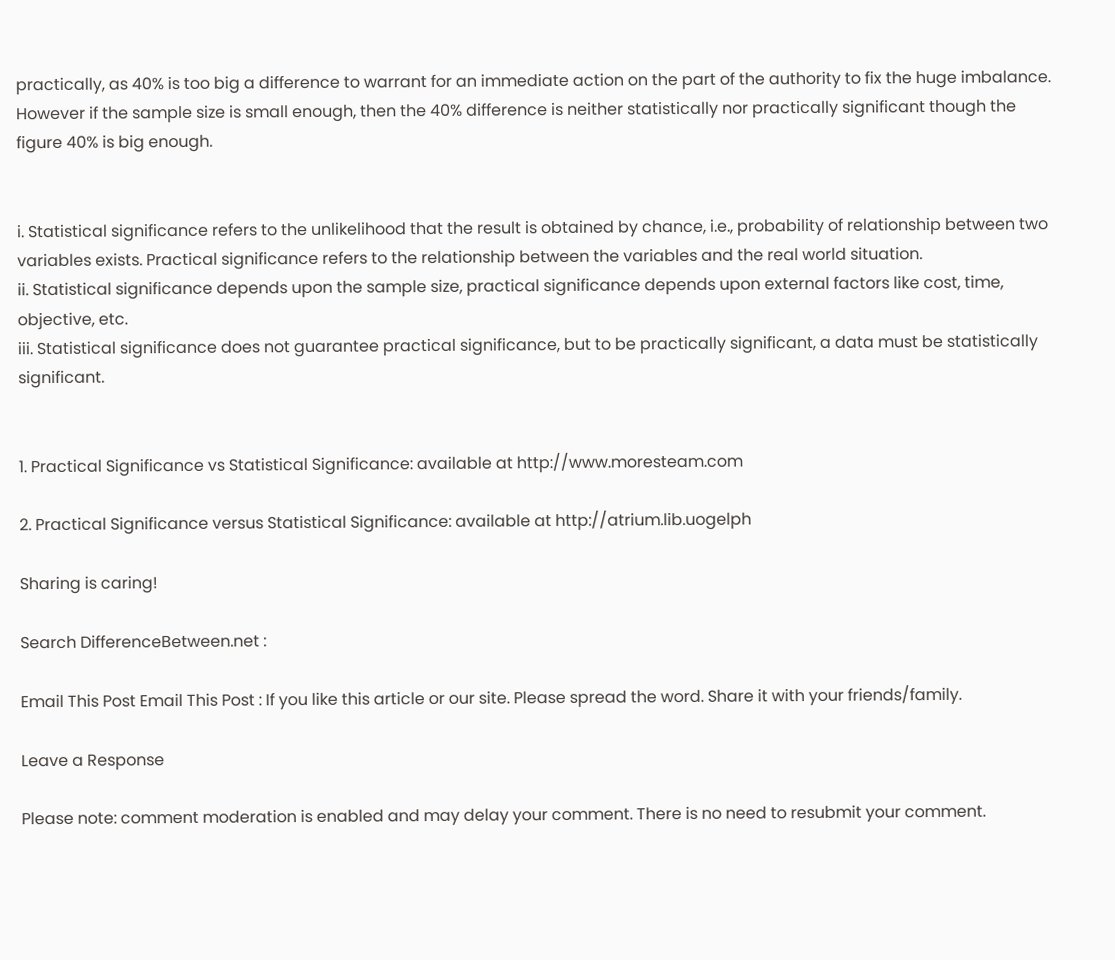practically, as 40% is too big a difference to warrant for an immediate action on the part of the authority to fix the huge imbalance. However if the sample size is small enough, then the 40% difference is neither statistically nor practically significant though the figure 40% is big enough.


i. Statistical significance refers to the unlikelihood that the result is obtained by chance, i.e., probability of relationship between two variables exists. Practical significance refers to the relationship between the variables and the real world situation.
ii. Statistical significance depends upon the sample size, practical significance depends upon external factors like cost, time, objective, etc.
iii. Statistical significance does not guarantee practical significance, but to be practically significant, a data must be statistically significant.


1. Practical Significance vs Statistical Significance: available at http://www.moresteam.com

2. Practical Significance versus Statistical Significance: available at http://atrium.lib.uogelph

Sharing is caring!

Search DifferenceBetween.net :

Email This Post Email This Post : If you like this article or our site. Please spread the word. Share it with your friends/family.

Leave a Response

Please note: comment moderation is enabled and may delay your comment. There is no need to resubmit your comment.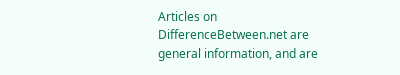Articles on DifferenceBetween.net are general information, and are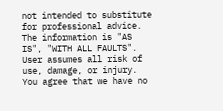not intended to substitute for professional advice. The information is "AS IS", "WITH ALL FAULTS". User assumes all risk of use, damage, or injury. You agree that we have no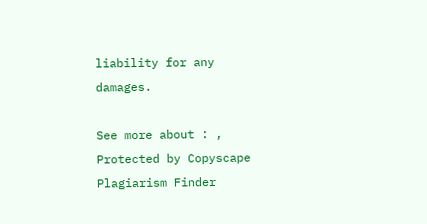liability for any damages.

See more about : ,
Protected by Copyscape Plagiarism Finder